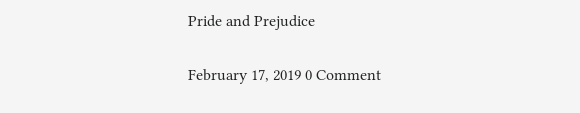Pride and Prejudice

February 17, 2019 0 Comment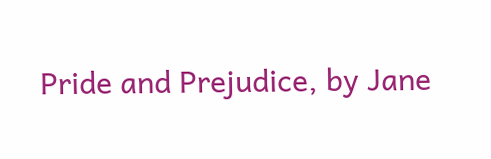Pride and Prejudice, by Jane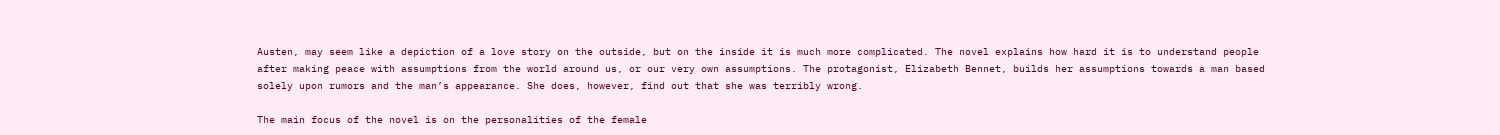Austen, may seem like a depiction of a love story on the outside, but on the inside it is much more complicated. The novel explains how hard it is to understand people after making peace with assumptions from the world around us, or our very own assumptions. The protagonist, Elizabeth Bennet, builds her assumptions towards a man based solely upon rumors and the man’s appearance. She does, however, find out that she was terribly wrong.

The main focus of the novel is on the personalities of the female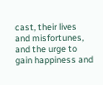cast, their lives and misfortunes, and the urge to gain happiness and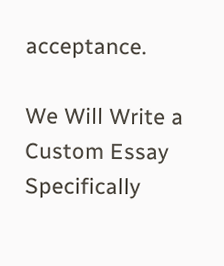acceptance.

We Will Write a Custom Essay Specifically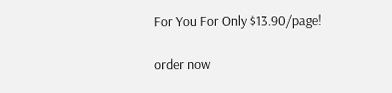For You For Only $13.90/page!

order now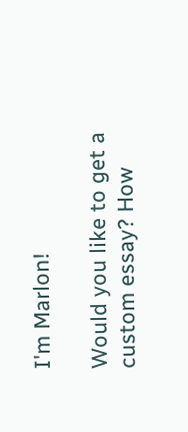I'm Marlon!

Would you like to get a custom essay? How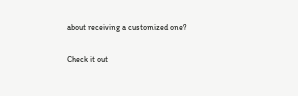about receiving a customized one?

Check it out